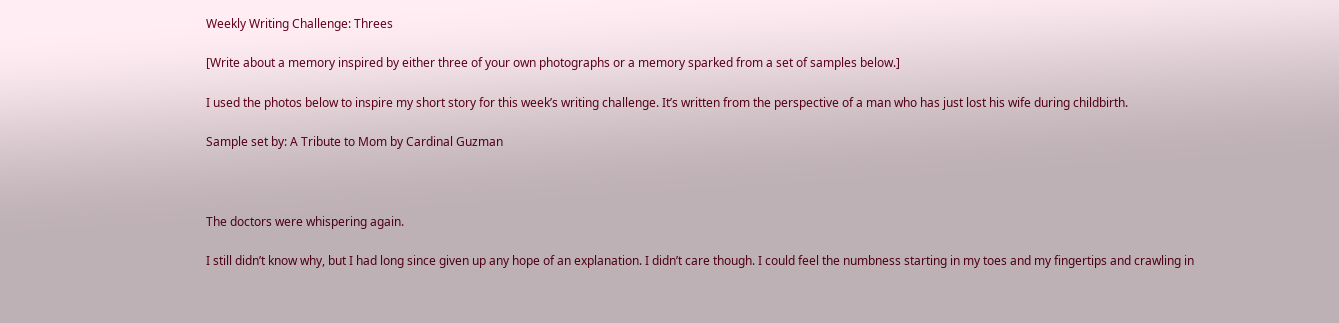Weekly Writing Challenge: Threes

[Write about a memory inspired by either three of your own photographs or a memory sparked from a set of samples below.]

I used the photos below to inspire my short story for this week’s writing challenge. It’s written from the perspective of a man who has just lost his wife during childbirth.

Sample set by: A Tribute to Mom by Cardinal Guzman



The doctors were whispering again.

I still didn’t know why, but I had long since given up any hope of an explanation. I didn’t care though. I could feel the numbness starting in my toes and my fingertips and crawling in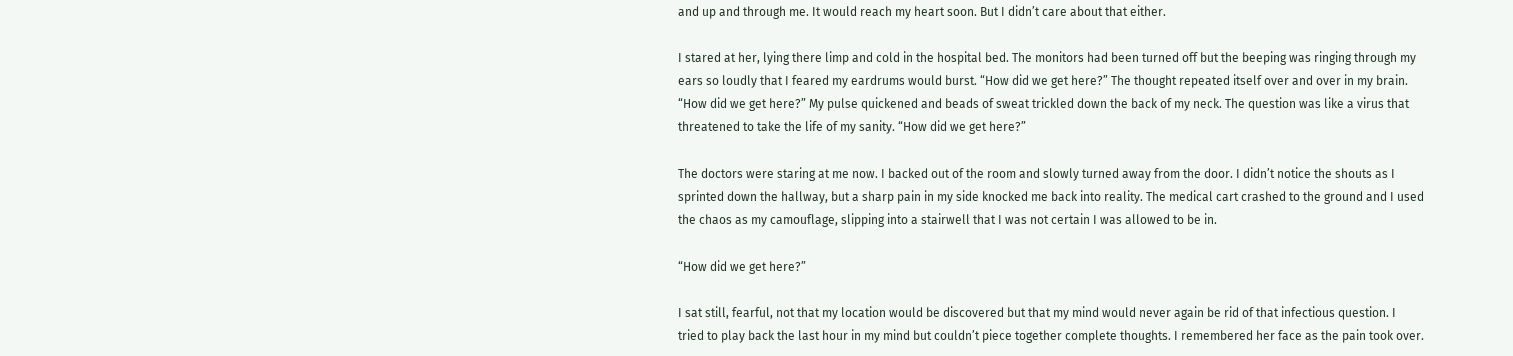and up and through me. It would reach my heart soon. But I didn’t care about that either.

I stared at her, lying there limp and cold in the hospital bed. The monitors had been turned off but the beeping was ringing through my ears so loudly that I feared my eardrums would burst. “How did we get here?” The thought repeated itself over and over in my brain. “How did we get here?” My pulse quickened and beads of sweat trickled down the back of my neck. The question was like a virus that threatened to take the life of my sanity. “How did we get here?”

The doctors were staring at me now. I backed out of the room and slowly turned away from the door. I didn’t notice the shouts as I sprinted down the hallway, but a sharp pain in my side knocked me back into reality. The medical cart crashed to the ground and I used the chaos as my camouflage, slipping into a stairwell that I was not certain I was allowed to be in.

“How did we get here?”

I sat still, fearful, not that my location would be discovered but that my mind would never again be rid of that infectious question. I tried to play back the last hour in my mind but couldn’t piece together complete thoughts. I remembered her face as the pain took over.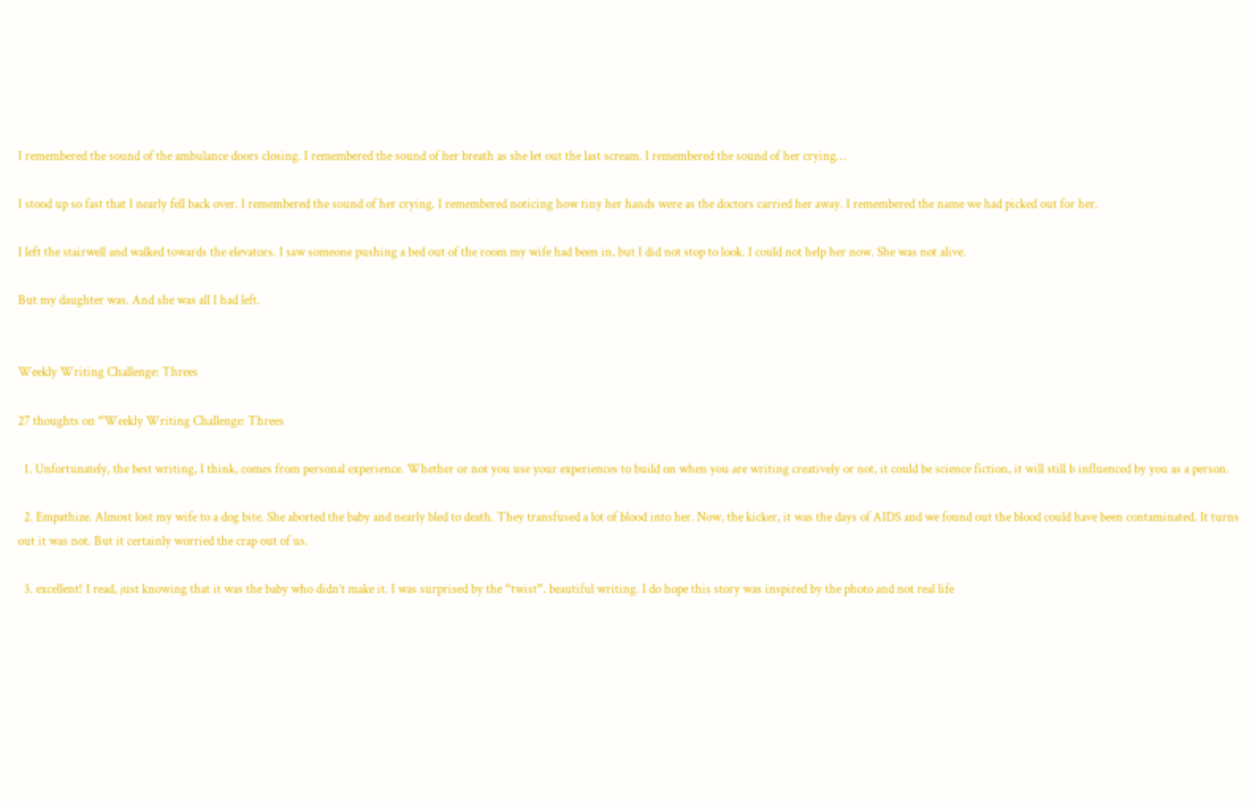I remembered the sound of the ambulance doors closing. I remembered the sound of her breath as she let out the last scream. I remembered the sound of her crying…

I stood up so fast that I nearly fell back over. I remembered the sound of her crying. I remembered noticing how tiny her hands were as the doctors carried her away. I remembered the name we had picked out for her.

I left the stairwell and walked towards the elevators. I saw someone pushing a bed out of the room my wife had been in, but I did not stop to look. I could not help her now. She was not alive.

But my daughter was. And she was all I had left.


Weekly Writing Challenge: Threes

27 thoughts on “Weekly Writing Challenge: Threes

  1. Unfortunately, the best writing, I think, comes from personal experience. Whether or not you use your experiences to build on when you are writing creatively or not, it could be science fiction, it will still b influenced by you as a person.

  2. Empathize. Almost lost my wife to a dog bite. She aborted the baby and nearly bled to death. They transfused a lot of blood into her. Now, the kicker, it was the days of AIDS and we found out the blood could have been contaminated. It turns out it was not. But it certainly worried the crap out of us.

  3. excellent! I read, just knowing that it was the baby who didn’t make it. I was surprised by the “twist”. beautiful writing. I do hope this story was inspired by the photo and not real life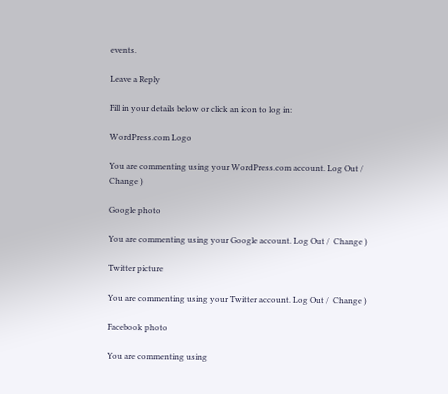events.

Leave a Reply

Fill in your details below or click an icon to log in:

WordPress.com Logo

You are commenting using your WordPress.com account. Log Out /  Change )

Google photo

You are commenting using your Google account. Log Out /  Change )

Twitter picture

You are commenting using your Twitter account. Log Out /  Change )

Facebook photo

You are commenting using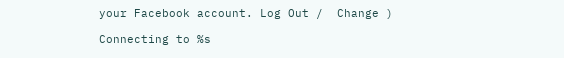your Facebook account. Log Out /  Change )

Connecting to %s